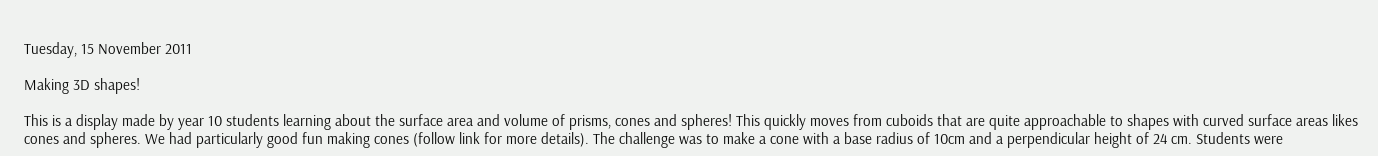Tuesday, 15 November 2011

Making 3D shapes!

This is a display made by year 10 students learning about the surface area and volume of prisms, cones and spheres! This quickly moves from cuboids that are quite approachable to shapes with curved surface areas likes cones and spheres. We had particularly good fun making cones (follow link for more details). The challenge was to make a cone with a base radius of 10cm and a perpendicular height of 24 cm. Students were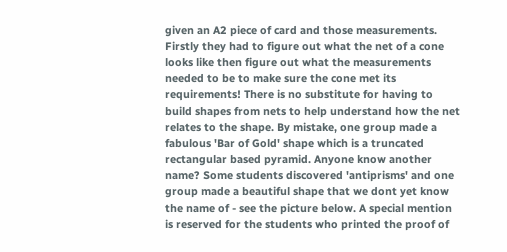given an A2 piece of card and those measurements. Firstly they had to figure out what the net of a cone looks like then figure out what the measurements needed to be to make sure the cone met its requirements! There is no substitute for having to build shapes from nets to help understand how the net relates to the shape. By mistake, one group made a fabulous 'Bar of Gold' shape which is a truncated rectangular based pyramid. Anyone know another name? Some students discovered 'antiprisms' and one group made a beautiful shape that we dont yet know the name of - see the picture below. A special mention is reserved for the students who printed the proof of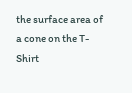the surface area of a cone on the T-Shirt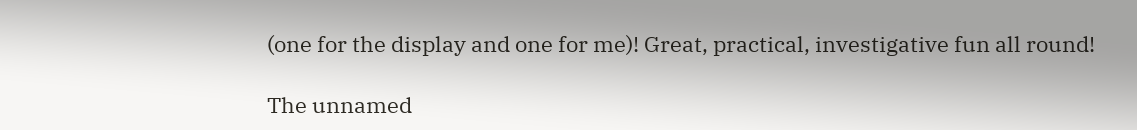(one for the display and one for me)! Great, practical, investigative fun all round!

The unnamed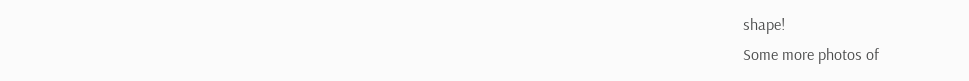shape!
Some more photos of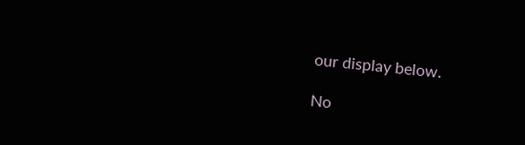our display below.

No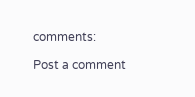comments:

Post a comment